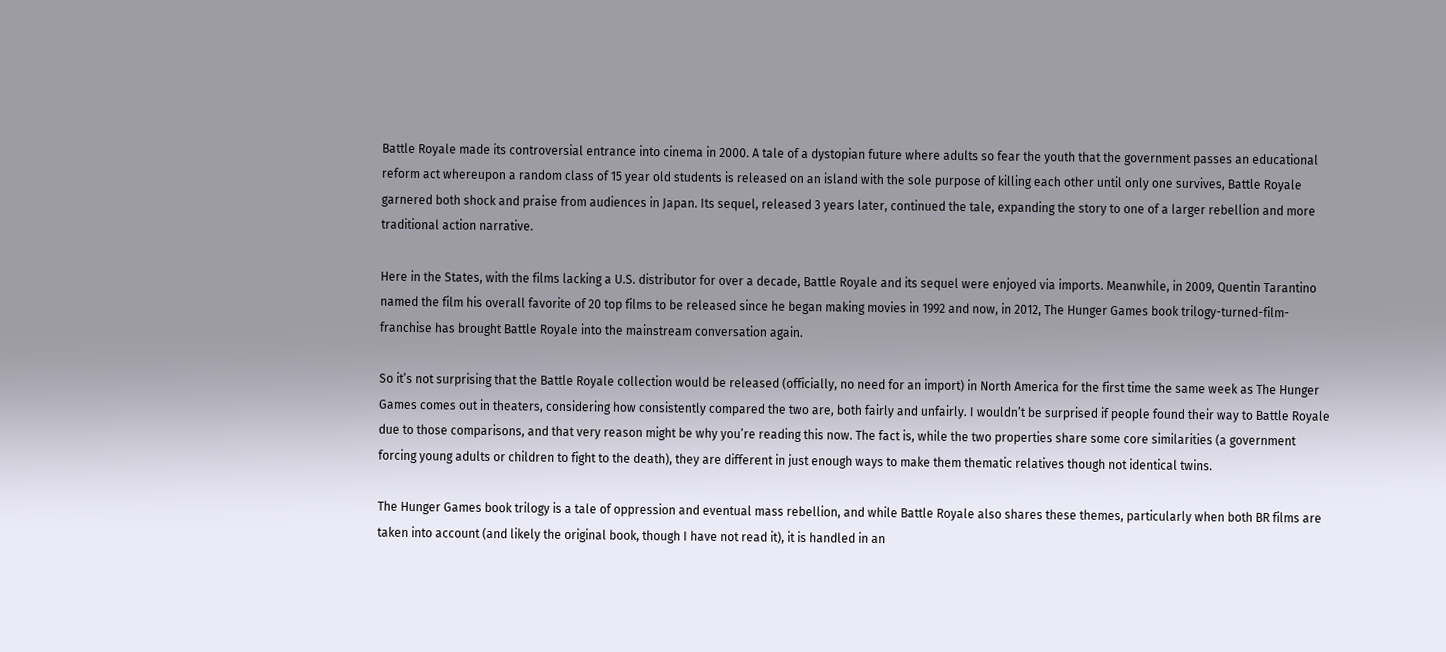Battle Royale made its controversial entrance into cinema in 2000. A tale of a dystopian future where adults so fear the youth that the government passes an educational reform act whereupon a random class of 15 year old students is released on an island with the sole purpose of killing each other until only one survives, Battle Royale garnered both shock and praise from audiences in Japan. Its sequel, released 3 years later, continued the tale, expanding the story to one of a larger rebellion and more traditional action narrative.

Here in the States, with the films lacking a U.S. distributor for over a decade, Battle Royale and its sequel were enjoyed via imports. Meanwhile, in 2009, Quentin Tarantino named the film his overall favorite of 20 top films to be released since he began making movies in 1992 and now, in 2012, The Hunger Games book trilogy-turned-film-franchise has brought Battle Royale into the mainstream conversation again.

So it’s not surprising that the Battle Royale collection would be released (officially, no need for an import) in North America for the first time the same week as The Hunger Games comes out in theaters, considering how consistently compared the two are, both fairly and unfairly. I wouldn’t be surprised if people found their way to Battle Royale due to those comparisons, and that very reason might be why you’re reading this now. The fact is, while the two properties share some core similarities (a government forcing young adults or children to fight to the death), they are different in just enough ways to make them thematic relatives though not identical twins.

The Hunger Games book trilogy is a tale of oppression and eventual mass rebellion, and while Battle Royale also shares these themes, particularly when both BR films are taken into account (and likely the original book, though I have not read it), it is handled in an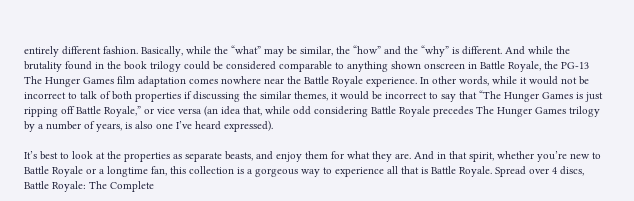entirely different fashion. Basically, while the “what” may be similar, the “how” and the “why” is different. And while the brutality found in the book trilogy could be considered comparable to anything shown onscreen in Battle Royale, the PG-13 The Hunger Games film adaptation comes nowhere near the Battle Royale experience. In other words, while it would not be incorrect to talk of both properties if discussing the similar themes, it would be incorrect to say that “The Hunger Games is just ripping off Battle Royale,” or vice versa (an idea that, while odd considering Battle Royale precedes The Hunger Games trilogy by a number of years, is also one I’ve heard expressed).

It’s best to look at the properties as separate beasts, and enjoy them for what they are. And in that spirit, whether you’re new to Battle Royale or a longtime fan, this collection is a gorgeous way to experience all that is Battle Royale. Spread over 4 discs, Battle Royale: The Complete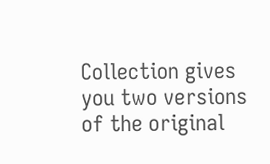Collection gives you two versions of the original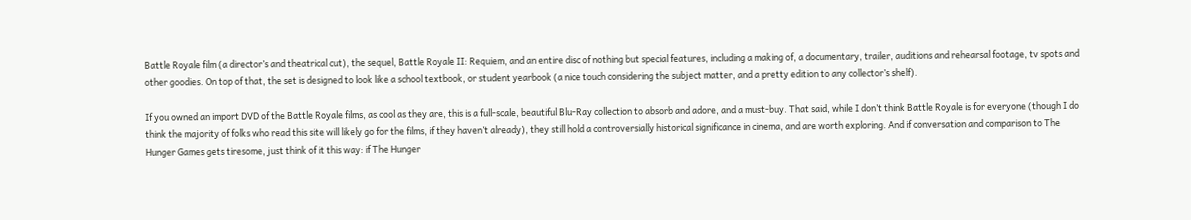Battle Royale film (a director’s and theatrical cut), the sequel, Battle Royale II: Requiem, and an entire disc of nothing but special features, including a making of, a documentary, trailer, auditions and rehearsal footage, tv spots and other goodies. On top of that, the set is designed to look like a school textbook, or student yearbook (a nice touch considering the subject matter, and a pretty edition to any collector’s shelf).

If you owned an import DVD of the Battle Royale films, as cool as they are, this is a full-scale, beautiful Blu-Ray collection to absorb and adore, and a must-buy. That said, while I don’t think Battle Royale is for everyone (though I do think the majority of folks who read this site will likely go for the films, if they haven’t already), they still hold a controversially historical significance in cinema, and are worth exploring. And if conversation and comparison to The Hunger Games gets tiresome, just think of it this way: if The Hunger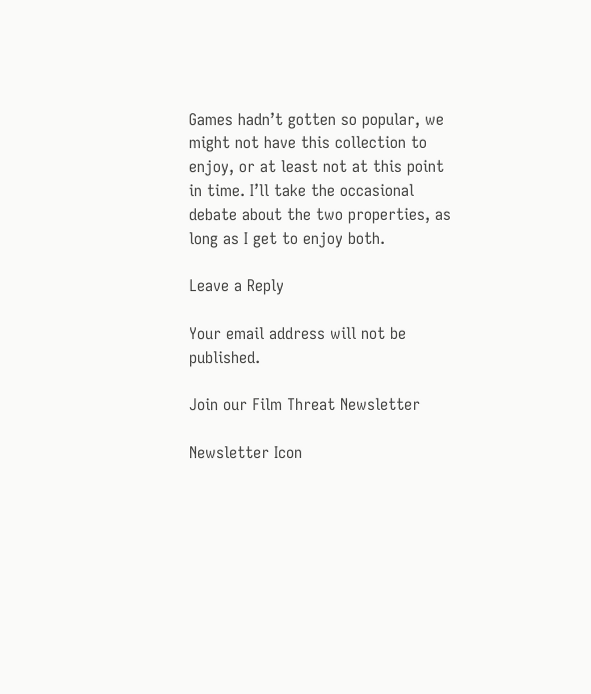Games hadn’t gotten so popular, we might not have this collection to enjoy, or at least not at this point in time. I’ll take the occasional debate about the two properties, as long as I get to enjoy both.

Leave a Reply

Your email address will not be published.

Join our Film Threat Newsletter

Newsletter Icon